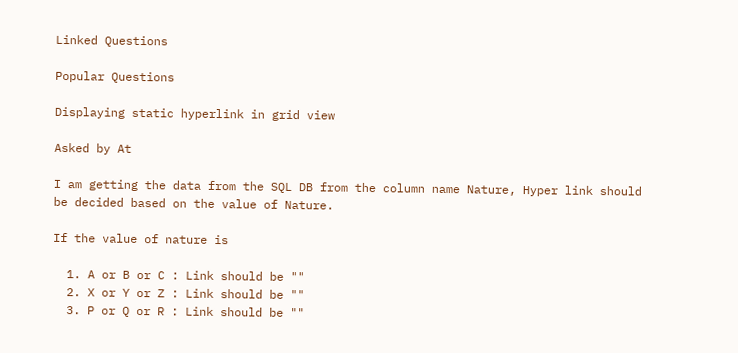Linked Questions

Popular Questions

Displaying static hyperlink in grid view

Asked by At

I am getting the data from the SQL DB from the column name Nature, Hyper link should be decided based on the value of Nature.

If the value of nature is

  1. A or B or C : Link should be ""
  2. X or Y or Z : Link should be ""
  3. P or Q or R : Link should be ""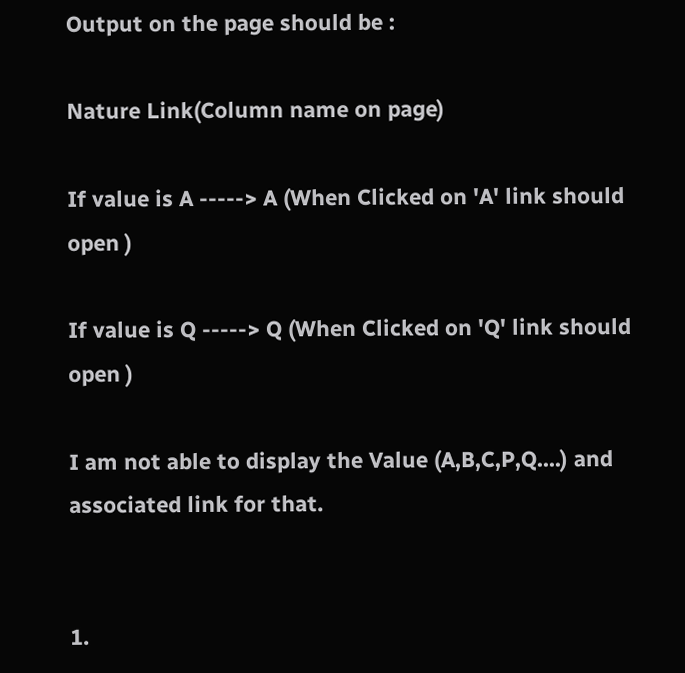Output on the page should be :

Nature Link(Column name on page)

If value is A -----> A (When Clicked on 'A' link should open )

If value is Q -----> Q (When Clicked on 'Q' link should open )

I am not able to display the Value (A,B,C,P,Q....) and associated link for that.


1.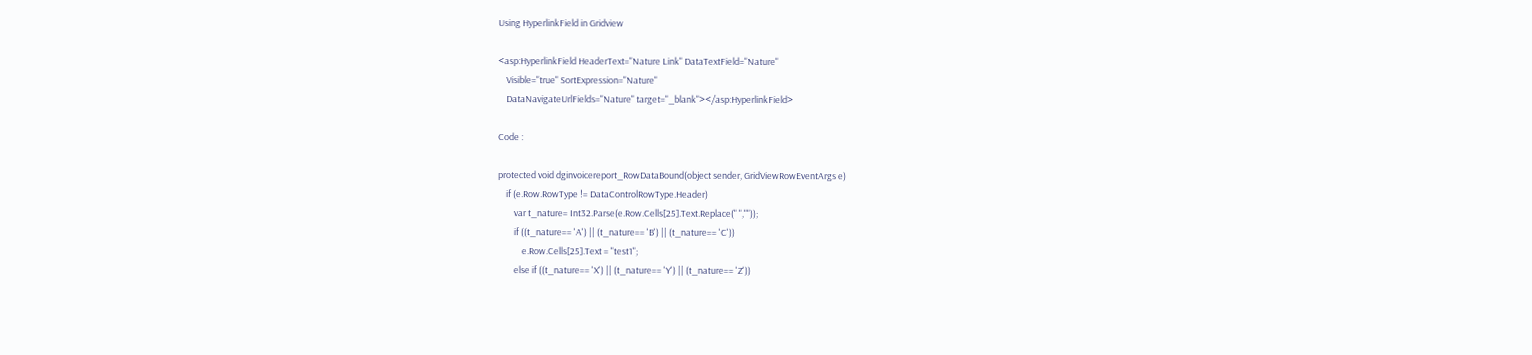Using HyperlinkField in Gridview

<asp:HyperlinkField HeaderText="Nature Link" DataTextField="Nature"
    Visible="true" SortExpression="Nature"
    DataNavigateUrlFields="Nature" target="_blank"></asp:HyperlinkField>

Code :

protected void dginvoicereport_RowDataBound(object sender, GridViewRowEventArgs e)
    if (e.Row.RowType != DataControlRowType.Header)
        var t_nature= Int32.Parse(e.Row.Cells[25].Text.Replace(" ",""));
        if ((t_nature== 'A') || (t_nature== 'B') || (t_nature== 'C'))
            e.Row.Cells[25].Text = "test1";
        else if ((t_nature== 'X') || (t_nature== 'Y') || (t_nature== 'Z'))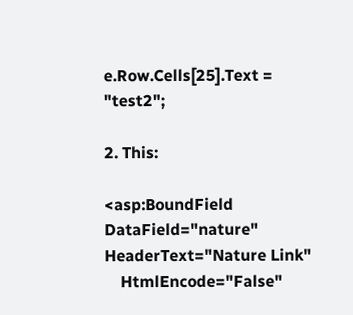e.Row.Cells[25].Text = "test2";

2. This:

<asp:BoundField DataField="nature" HeaderText="Nature Link"
    HtmlEncode="False"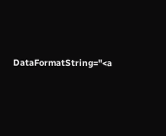DataFormatString="<a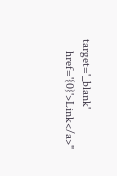target='_blank'
    href='{0}'>Link</a>"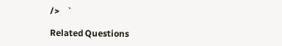/>    `

Related Questions